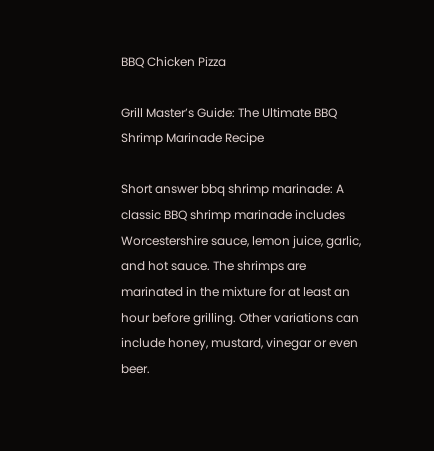BBQ Chicken Pizza

Grill Master’s Guide: The Ultimate BBQ Shrimp Marinade Recipe

Short answer bbq shrimp marinade: A classic BBQ shrimp marinade includes Worcestershire sauce, lemon juice, garlic, and hot sauce. The shrimps are marinated in the mixture for at least an hour before grilling. Other variations can include honey, mustard, vinegar or even beer.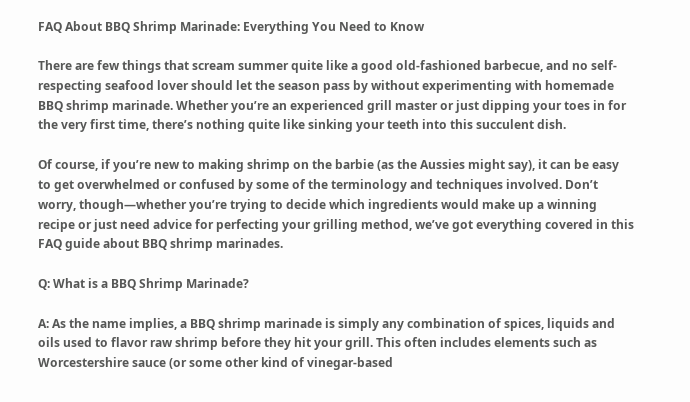FAQ About BBQ Shrimp Marinade: Everything You Need to Know

There are few things that scream summer quite like a good old-fashioned barbecue, and no self-respecting seafood lover should let the season pass by without experimenting with homemade BBQ shrimp marinade. Whether you’re an experienced grill master or just dipping your toes in for the very first time, there’s nothing quite like sinking your teeth into this succulent dish.

Of course, if you’re new to making shrimp on the barbie (as the Aussies might say), it can be easy to get overwhelmed or confused by some of the terminology and techniques involved. Don’t worry, though—whether you’re trying to decide which ingredients would make up a winning recipe or just need advice for perfecting your grilling method, we’ve got everything covered in this FAQ guide about BBQ shrimp marinades.

Q: What is a BBQ Shrimp Marinade?

A: As the name implies, a BBQ shrimp marinade is simply any combination of spices, liquids and oils used to flavor raw shrimp before they hit your grill. This often includes elements such as Worcestershire sauce (or some other kind of vinegar-based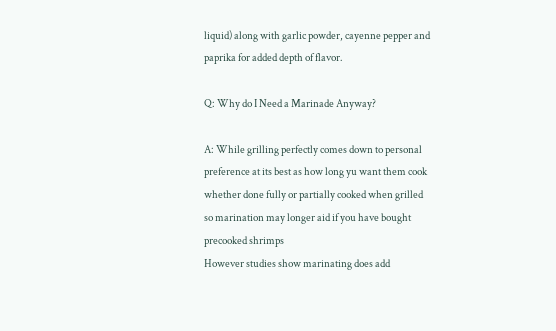liquid) along with garlic powder, cayenne pepper and paprika for added depth of flavor.

Q: Why do I Need a Marinade Anyway?

A: While grilling perfectly comes down to personal preference at its best as how long yu want them cook whether done fully or partially cooked when grilled so marination may longer aid if you have bought precooked shrimps
However studies show marinating does add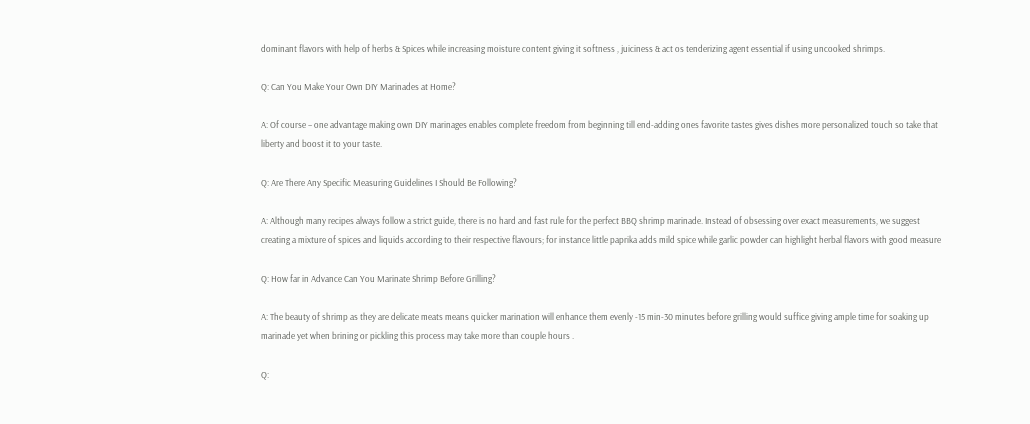dominant flavors with help of herbs & Spices while increasing moisture content giving it softness , juiciness & act os tenderizing agent essential if using uncooked shrimps.

Q: Can You Make Your Own DIY Marinades at Home?

A: Of course – one advantage making own DIY marinages enables complete freedom from beginning till end-adding ones favorite tastes gives dishes more personalized touch so take that liberty and boost it to your taste.

Q: Are There Any Specific Measuring Guidelines I Should Be Following?

A: Although many recipes always follow a strict guide, there is no hard and fast rule for the perfect BBQ shrimp marinade. Instead of obsessing over exact measurements, we suggest creating a mixture of spices and liquids according to their respective flavours; for instance little paprika adds mild spice while garlic powder can highlight herbal flavors with good measure

Q: How far in Advance Can You Marinate Shrimp Before Grilling?

A: The beauty of shrimp as they are delicate meats means quicker marination will enhance them evenly -15 min-30 minutes before grilling would suffice giving ample time for soaking up marinade yet when brining or pickling this process may take more than couple hours .

Q: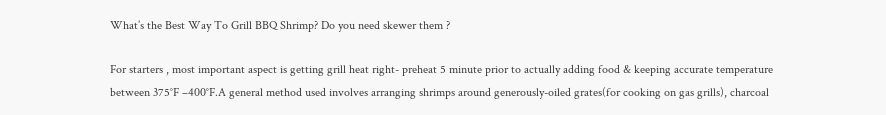What’s the Best Way To Grill BBQ Shrimp? Do you need skewer them ?

For starters , most important aspect is getting grill heat right- preheat 5 minute prior to actually adding food & keeping accurate temperature between 375°F –400°F.A general method used involves arranging shrimps around generously-oiled grates(for cooking on gas grills), charcoal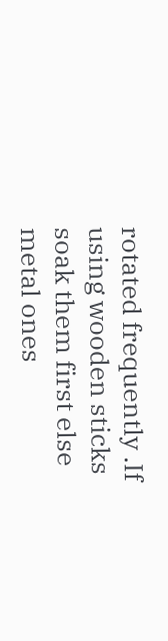rotated frequently .If using wooden sticks soak them first else metal ones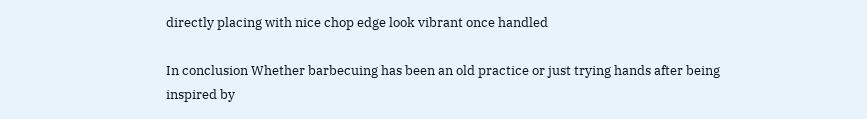directly placing with nice chop edge look vibrant once handled

In conclusion Whether barbecuing has been an old practice or just trying hands after being inspired by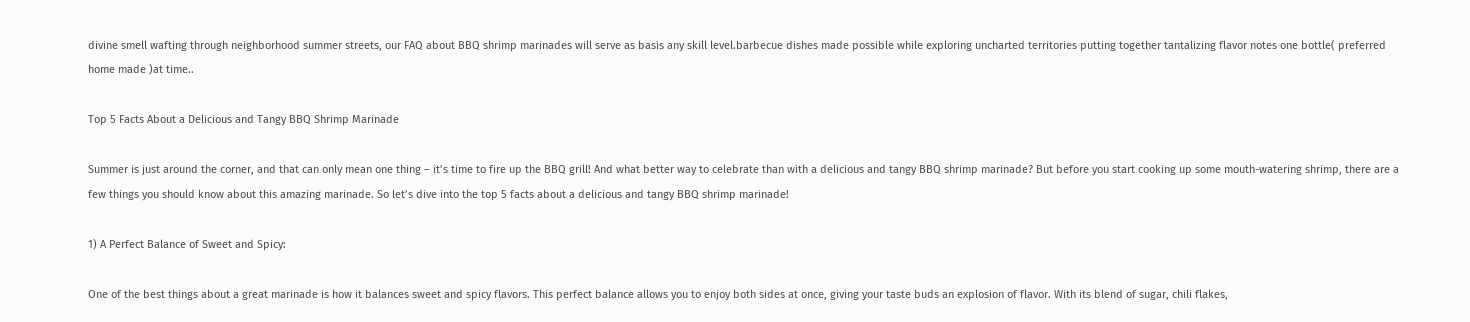divine smell wafting through neighborhood summer streets, our FAQ about BBQ shrimp marinades will serve as basis any skill level.barbecue dishes made possible while exploring uncharted territories putting together tantalizing flavor notes one bottle( preferred home made )at time..

Top 5 Facts About a Delicious and Tangy BBQ Shrimp Marinade

Summer is just around the corner, and that can only mean one thing – it’s time to fire up the BBQ grill! And what better way to celebrate than with a delicious and tangy BBQ shrimp marinade? But before you start cooking up some mouth-watering shrimp, there are a few things you should know about this amazing marinade. So let’s dive into the top 5 facts about a delicious and tangy BBQ shrimp marinade!

1) A Perfect Balance of Sweet and Spicy:

One of the best things about a great marinade is how it balances sweet and spicy flavors. This perfect balance allows you to enjoy both sides at once, giving your taste buds an explosion of flavor. With its blend of sugar, chili flakes,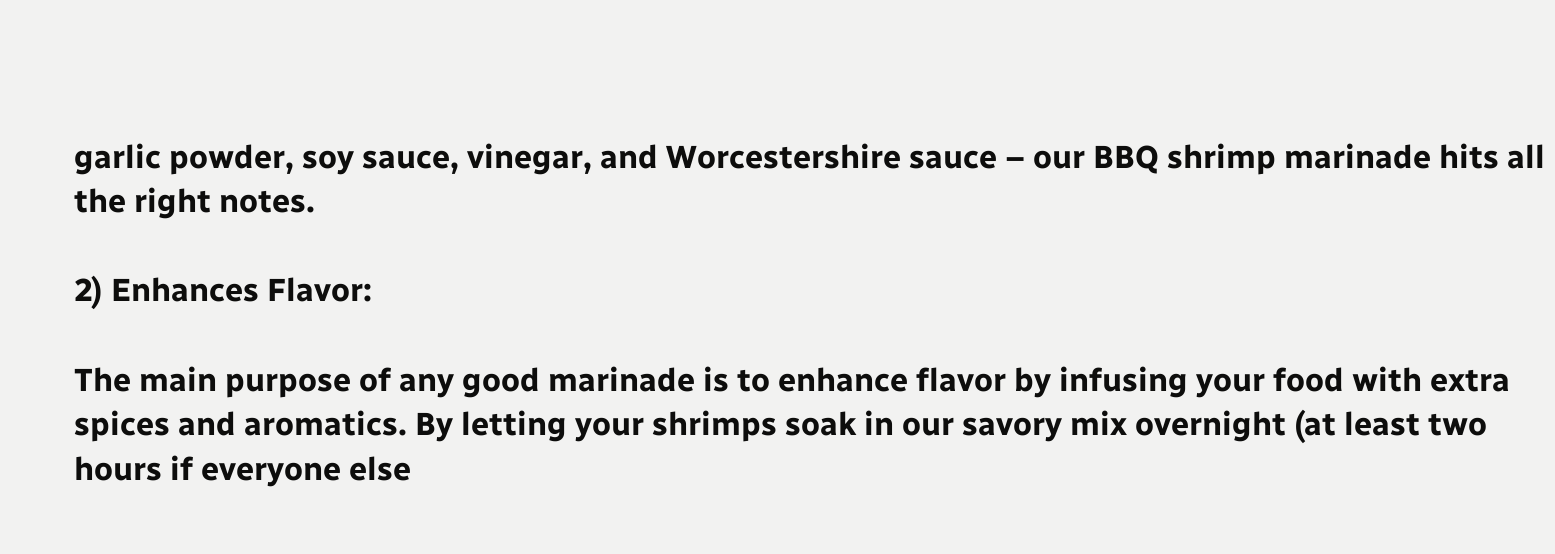garlic powder, soy sauce, vinegar, and Worcestershire sauce – our BBQ shrimp marinade hits all the right notes.

2) Enhances Flavor:

The main purpose of any good marinade is to enhance flavor by infusing your food with extra spices and aromatics. By letting your shrimps soak in our savory mix overnight (at least two hours if everyone else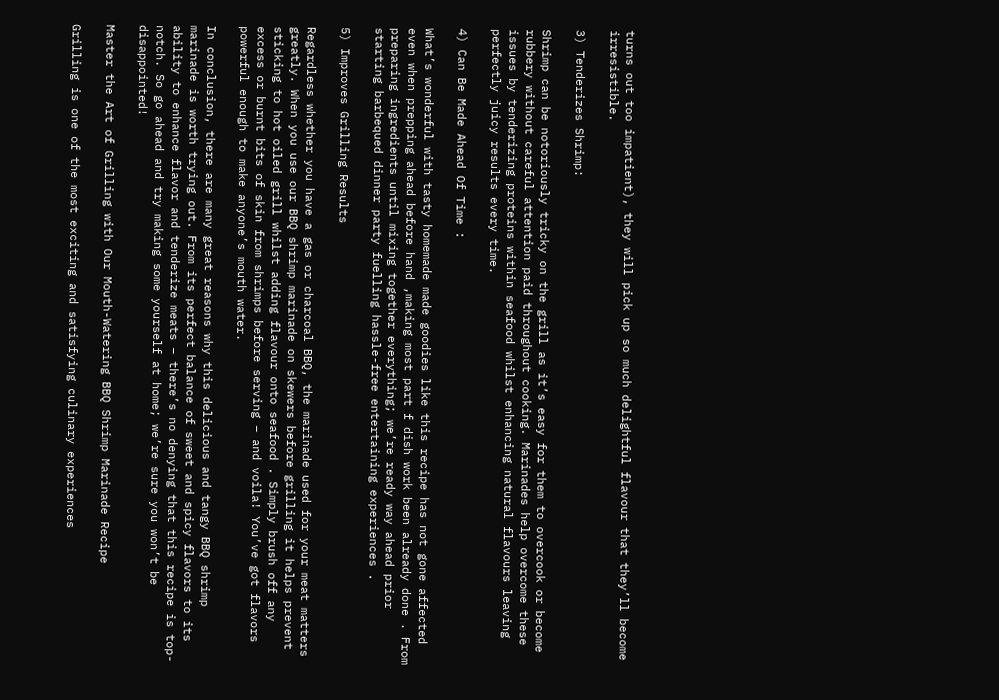turns out too impatient), they will pick up so much delightful flavour that they’ll become irresistible.

3) Tenderizes Shrimp:

Shrimp can be notoriously tricky on the grill as it’s easy for them to overcook or become rubbery without careful attention paid throughout cooking. Marinades help overcome these issues by tenderizing proteins within seafood whilst enhancing natural flavours leaving perfectly juicy results every time.

4) Can Be Made Ahead Of Time :

What’s wonderful with tasty homemade made goodies like this recipe has not gone affected even when prepping ahead before hand ,making most part f dish work been already done . From preparing ingredients until mixing together everything; we’re ready way ahead prior starting barbequed dinner party fuelling hassle-free entertaining experiences .

5) Improves Grilling Results

Regardless whether you have a gas or charcoal BBQ, the marinade used for your meat matters greatly. When you use our BBQ shrimp marinade on skewers before grilling it helps prevent sticking to hot oiled grill whilst adding flavour onto seafood . Simply brush off any excess or burnt bits of skin from shrimps before serving – and voila! You’ve got flavors powerful enough to make anyone’s mouth water.

In conclusion, there are many great reasons why this delicious and tangy BBQ shrimp marinade is worth trying out. From its perfect balance of sweet and spicy flavors to its ability to enhance flavor and tenderize meats – there’s no denying that this recipe is top-notch. So go ahead and try making some yourself at home; we’re sure you won’t be disappointed!

Master the Art of Grilling with Our Mouth-Watering BBQ Shrimp Marinade Recipe

Grilling is one of the most exciting and satisfying culinary experiences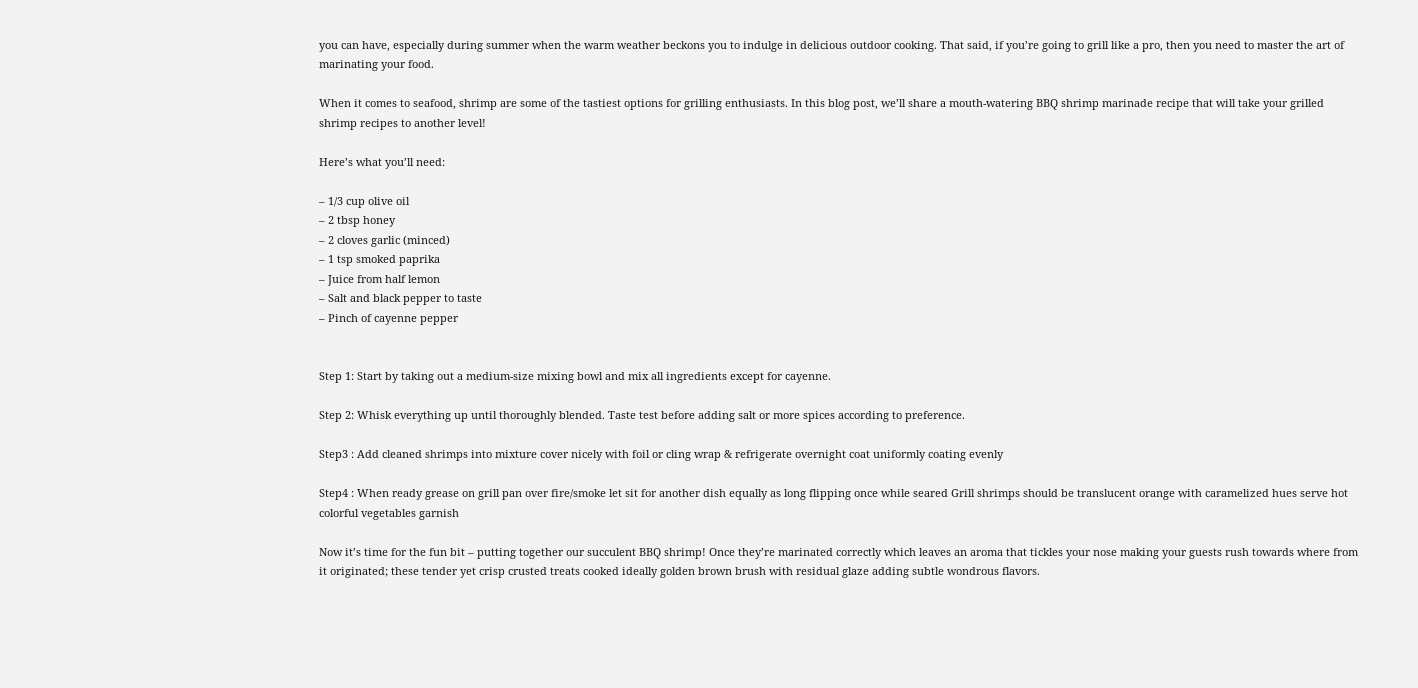you can have, especially during summer when the warm weather beckons you to indulge in delicious outdoor cooking. That said, if you’re going to grill like a pro, then you need to master the art of marinating your food.

When it comes to seafood, shrimp are some of the tastiest options for grilling enthusiasts. In this blog post, we’ll share a mouth-watering BBQ shrimp marinade recipe that will take your grilled shrimp recipes to another level!

Here’s what you’ll need:

– 1/3 cup olive oil
– 2 tbsp honey
– 2 cloves garlic (minced)
– 1 tsp smoked paprika
– Juice from half lemon
– Salt and black pepper to taste
– Pinch of cayenne pepper


Step 1: Start by taking out a medium-size mixing bowl and mix all ingredients except for cayenne.

Step 2: Whisk everything up until thoroughly blended. Taste test before adding salt or more spices according to preference.

Step3 : Add cleaned shrimps into mixture cover nicely with foil or cling wrap & refrigerate overnight coat uniformly coating evenly

Step4 : When ready grease on grill pan over fire/smoke let sit for another dish equally as long flipping once while seared Grill shrimps should be translucent orange with caramelized hues serve hot colorful vegetables garnish

Now it’s time for the fun bit – putting together our succulent BBQ shrimp! Once they’re marinated correctly which leaves an aroma that tickles your nose making your guests rush towards where from it originated; these tender yet crisp crusted treats cooked ideally golden brown brush with residual glaze adding subtle wondrous flavors.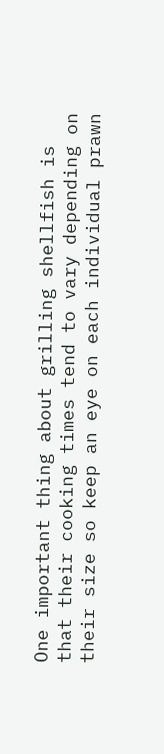One important thing about grilling shellfish is that their cooking times tend to vary depending on their size so keep an eye on each individual prawn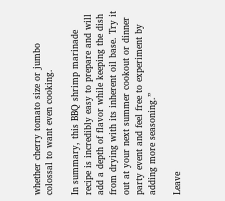whether cherry tomato size or jumbo colossal to want even cooking.

In summary, this BBQ shrimp marinade recipe is incredibly easy to prepare and will add a depth of flavor while keeping the dish from drying with its inherent oil base. Try it out at your next summer cookout or dinner party event and feel free to experiment by adding more seasoning.”

Leave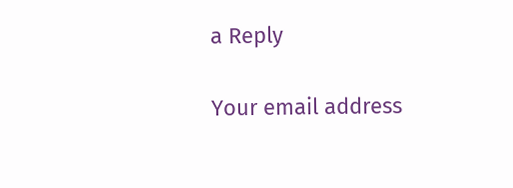a Reply

Your email address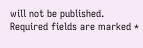will not be published. Required fields are marked *